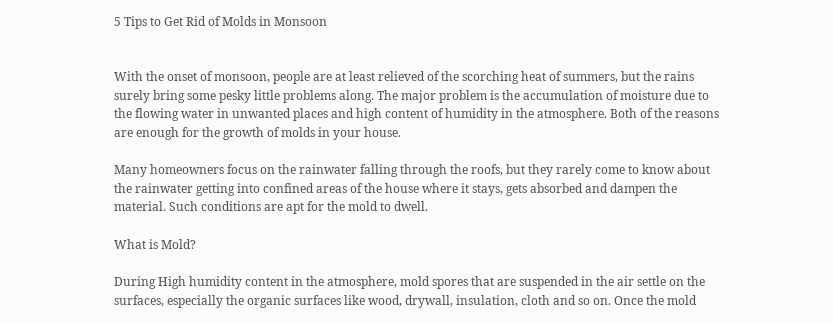5 Tips to Get Rid of Molds in Monsoon


With the onset of monsoon, people are at least relieved of the scorching heat of summers, but the rains surely bring some pesky little problems along. The major problem is the accumulation of moisture due to the flowing water in unwanted places and high content of humidity in the atmosphere. Both of the reasons are enough for the growth of molds in your house.

Many homeowners focus on the rainwater falling through the roofs, but they rarely come to know about the rainwater getting into confined areas of the house where it stays, gets absorbed and dampen the material. Such conditions are apt for the mold to dwell.

What is Mold?

During High humidity content in the atmosphere, mold spores that are suspended in the air settle on the surfaces, especially the organic surfaces like wood, drywall, insulation, cloth and so on. Once the mold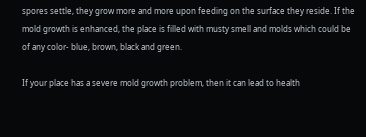spores settle, they grow more and more upon feeding on the surface they reside. If the mold growth is enhanced, the place is filled with musty smell and molds which could be of any color- blue, brown, black and green.

If your place has a severe mold growth problem, then it can lead to health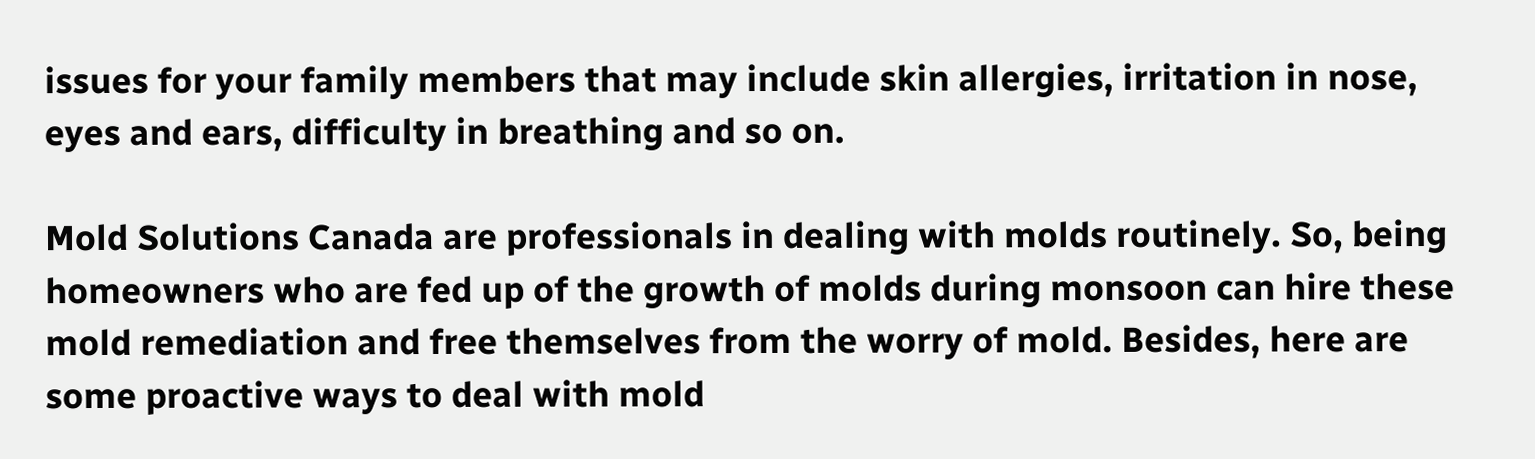issues for your family members that may include skin allergies, irritation in nose, eyes and ears, difficulty in breathing and so on.

Mold Solutions Canada are professionals in dealing with molds routinely. So, being homeowners who are fed up of the growth of molds during monsoon can hire these mold remediation and free themselves from the worry of mold. Besides, here are some proactive ways to deal with mold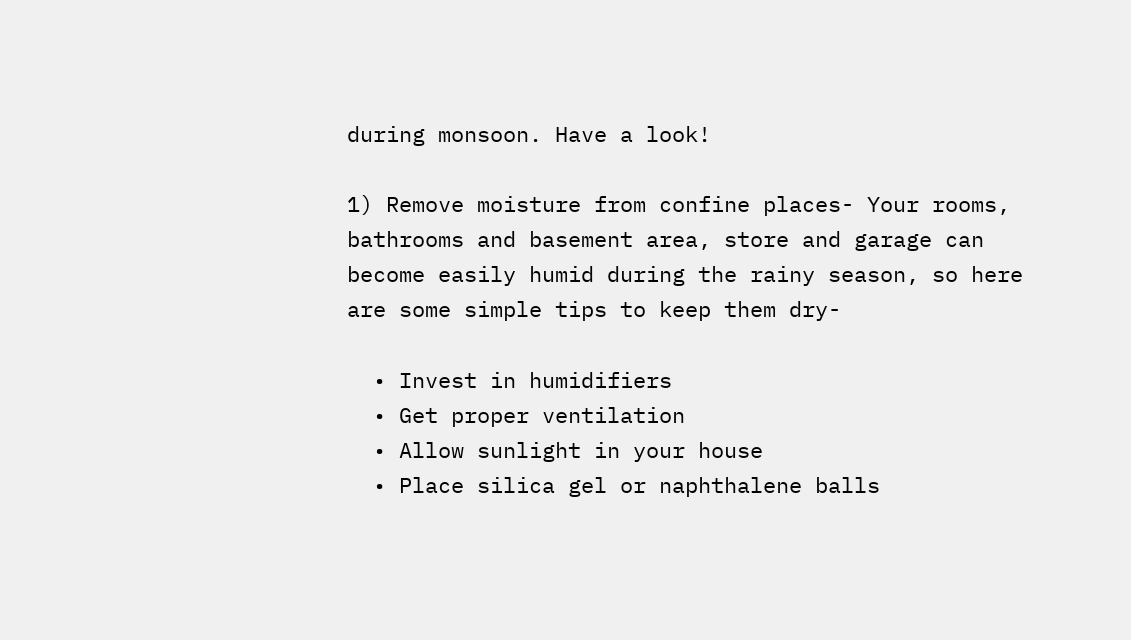during monsoon. Have a look!

1) Remove moisture from confine places- Your rooms, bathrooms and basement area, store and garage can become easily humid during the rainy season, so here are some simple tips to keep them dry-

  • Invest in humidifiers
  • Get proper ventilation
  • Allow sunlight in your house
  • Place silica gel or naphthalene balls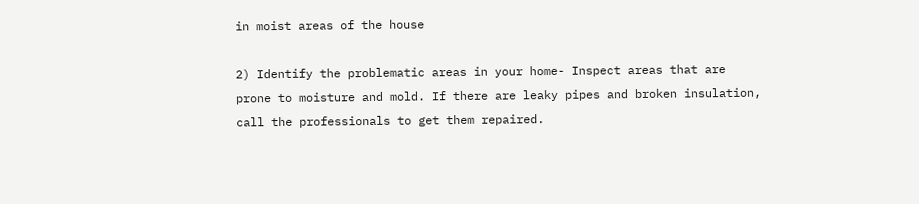in moist areas of the house

2) Identify the problematic areas in your home- Inspect areas that are prone to moisture and mold. If there are leaky pipes and broken insulation, call the professionals to get them repaired.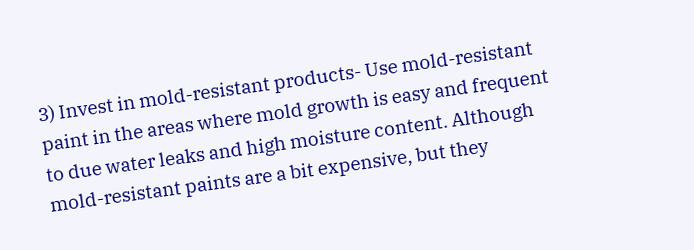3) Invest in mold-resistant products- Use mold-resistant paint in the areas where mold growth is easy and frequent to due water leaks and high moisture content. Although mold-resistant paints are a bit expensive, but they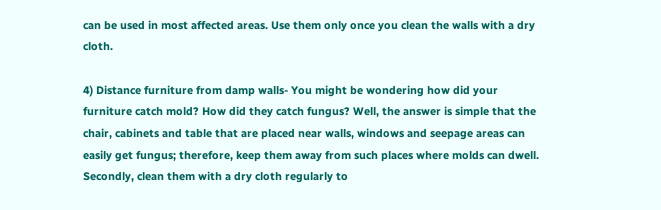can be used in most affected areas. Use them only once you clean the walls with a dry cloth.

4) Distance furniture from damp walls- You might be wondering how did your furniture catch mold? How did they catch fungus? Well, the answer is simple that the chair, cabinets and table that are placed near walls, windows and seepage areas can easily get fungus; therefore, keep them away from such places where molds can dwell. Secondly, clean them with a dry cloth regularly to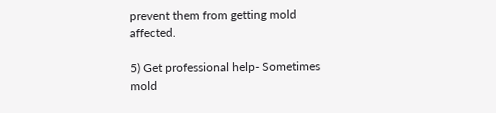prevent them from getting mold affected.

5) Get professional help- Sometimes mold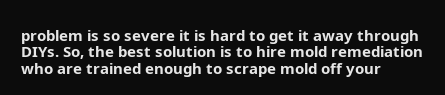problem is so severe it is hard to get it away through DIYs. So, the best solution is to hire mold remediation who are trained enough to scrape mold off your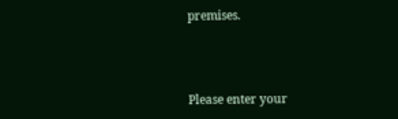premises.



Please enter your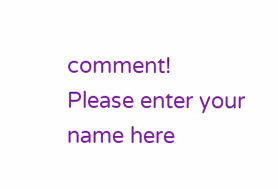comment!
Please enter your name here